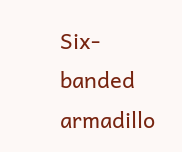Six-banded armadillo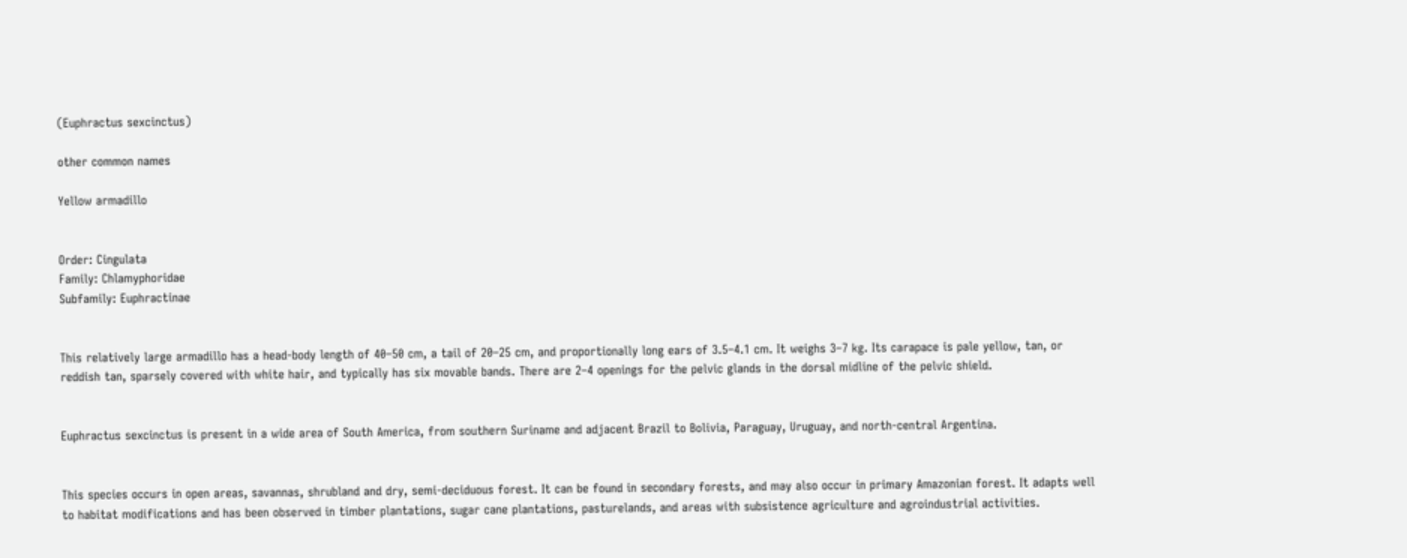(Euphractus sexcinctus)

other common names

Yellow armadillo


Order: Cingulata
Family: Chlamyphoridae
Subfamily: Euphractinae


This relatively large armadillo has a head-body length of 40–50 cm, a tail of 20–25 cm, and proportionally long ears of 3.5–4.1 cm. It weighs 3–7 kg. Its carapace is pale yellow, tan, or reddish tan, sparsely covered with white hair, and typically has six movable bands. There are 2–4 openings for the pelvic glands in the dorsal midline of the pelvic shield.


Euphractus sexcinctus is present in a wide area of South America, from southern Suriname and adjacent Brazil to Bolivia, Paraguay, Uruguay, and north-central Argentina.


This species occurs in open areas, savannas, shrubland and dry, semi-deciduous forest. It can be found in secondary forests, and may also occur in primary Amazonian forest. It adapts well to habitat modifications and has been observed in timber plantations, sugar cane plantations, pasturelands, and areas with subsistence agriculture and agroindustrial activities.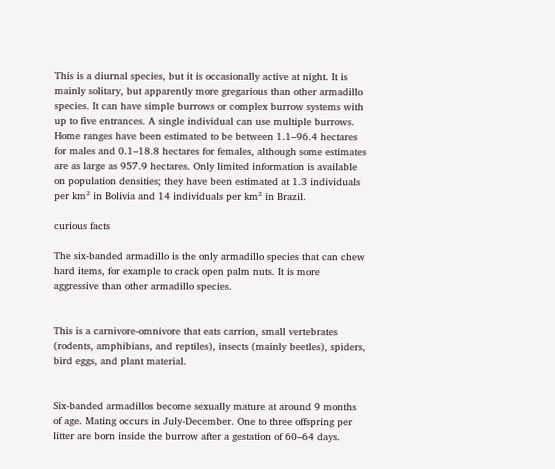This is a diurnal species, but it is occasionally active at night. It is mainly solitary, but apparently more gregarious than other armadillo species. It can have simple burrows or complex burrow systems with up to five entrances. A single individual can use multiple burrows. Home ranges have been estimated to be between 1.1–96.4 hectares for males and 0.1–18.8 hectares for females, although some estimates are as large as 957.9 hectares. Only limited information is available on population densities; they have been estimated at 1.3 individuals per km² in Bolivia and 14 individuals per km² in Brazil.

curious facts

The six-banded armadillo is the only armadillo species that can chew hard items, for example to crack open palm nuts. It is more aggressive than other armadillo species.


This is a carnivore-omnivore that eats carrion, small vertebrates (rodents, amphibians, and reptiles), insects (mainly beetles), spiders, bird eggs, and plant material.


Six-banded armadillos become sexually mature at around 9 months of age. Mating occurs in July-December. One to three offspring per litter are born inside the burrow after a gestation of 60–64 days.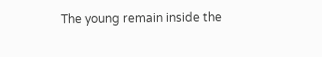The young remain inside the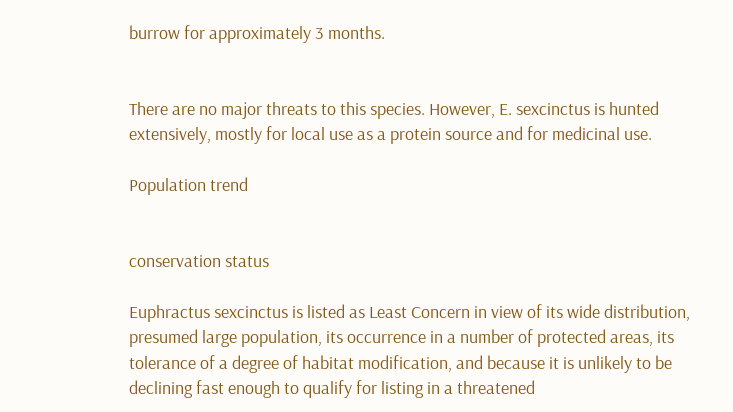burrow for approximately 3 months.


There are no major threats to this species. However, E. sexcinctus is hunted extensively, mostly for local use as a protein source and for medicinal use.

Population trend


conservation status

Euphractus sexcinctus is listed as Least Concern in view of its wide distribution, presumed large population, its occurrence in a number of protected areas, its tolerance of a degree of habitat modification, and because it is unlikely to be declining fast enough to qualify for listing in a threatened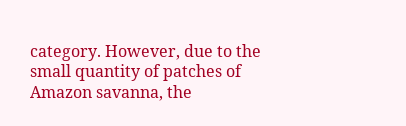category. However, due to the small quantity of patches of Amazon savanna, the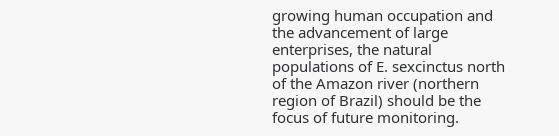growing human occupation and the advancement of large enterprises, the natural populations of E. sexcinctus north of the Amazon river (northern region of Brazil) should be the focus of future monitoring.